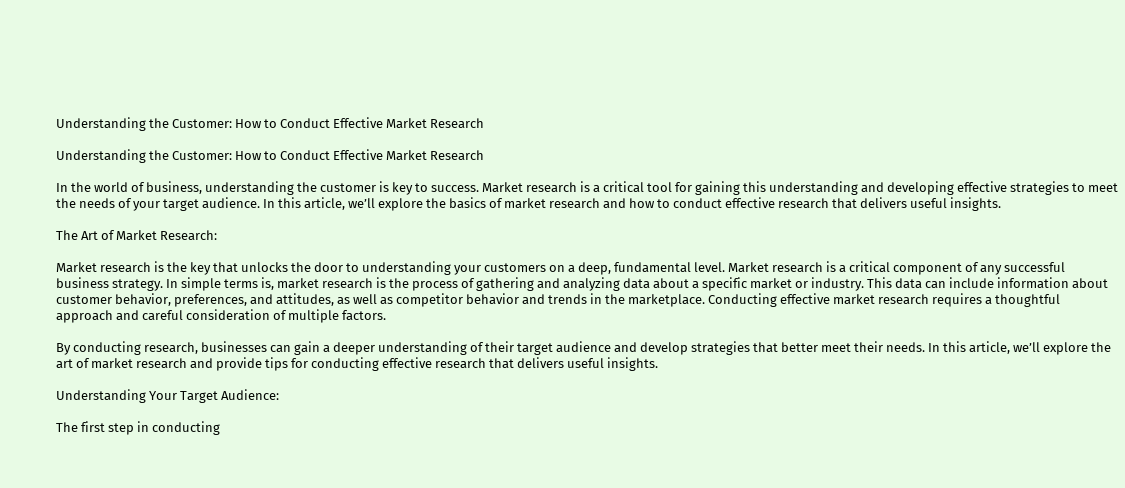Understanding the Customer: How to Conduct Effective Market Research

Understanding the Customer: How to Conduct Effective Market Research

In the world of business, understanding the customer is key to success. Market research is a critical tool for gaining this understanding and developing effective strategies to meet the needs of your target audience. In this article, we’ll explore the basics of market research and how to conduct effective research that delivers useful insights.

The Art of Market Research:

Market research is the key that unlocks the door to understanding your customers on a deep, fundamental level. Market research is a critical component of any successful business strategy. In simple terms is, market research is the process of gathering and analyzing data about a specific market or industry. This data can include information about customer behavior, preferences, and attitudes, as well as competitor behavior and trends in the marketplace. Conducting effective market research requires a thoughtful approach and careful consideration of multiple factors.

By conducting research, businesses can gain a deeper understanding of their target audience and develop strategies that better meet their needs. In this article, we’ll explore the art of market research and provide tips for conducting effective research that delivers useful insights.

Understanding Your Target Audience:

The first step in conducting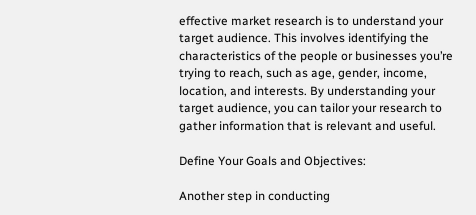effective market research is to understand your target audience. This involves identifying the characteristics of the people or businesses you’re trying to reach, such as age, gender, income, location, and interests. By understanding your target audience, you can tailor your research to gather information that is relevant and useful.

Define Your Goals and Objectives:

Another step in conducting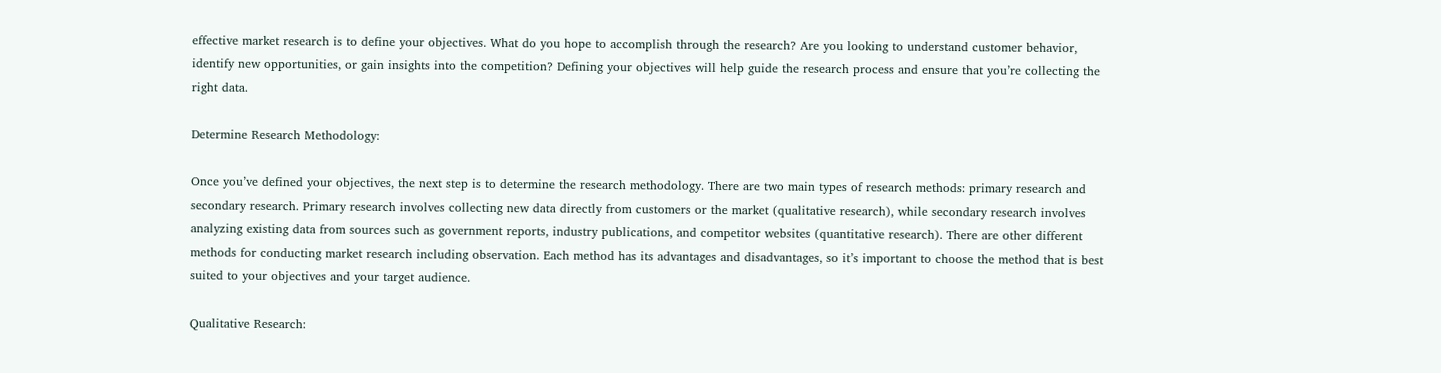effective market research is to define your objectives. What do you hope to accomplish through the research? Are you looking to understand customer behavior, identify new opportunities, or gain insights into the competition? Defining your objectives will help guide the research process and ensure that you’re collecting the right data.

Determine Research Methodology:

Once you’ve defined your objectives, the next step is to determine the research methodology. There are two main types of research methods: primary research and secondary research. Primary research involves collecting new data directly from customers or the market (qualitative research), while secondary research involves analyzing existing data from sources such as government reports, industry publications, and competitor websites (quantitative research). There are other different methods for conducting market research including observation. Each method has its advantages and disadvantages, so it’s important to choose the method that is best suited to your objectives and your target audience.

Qualitative Research: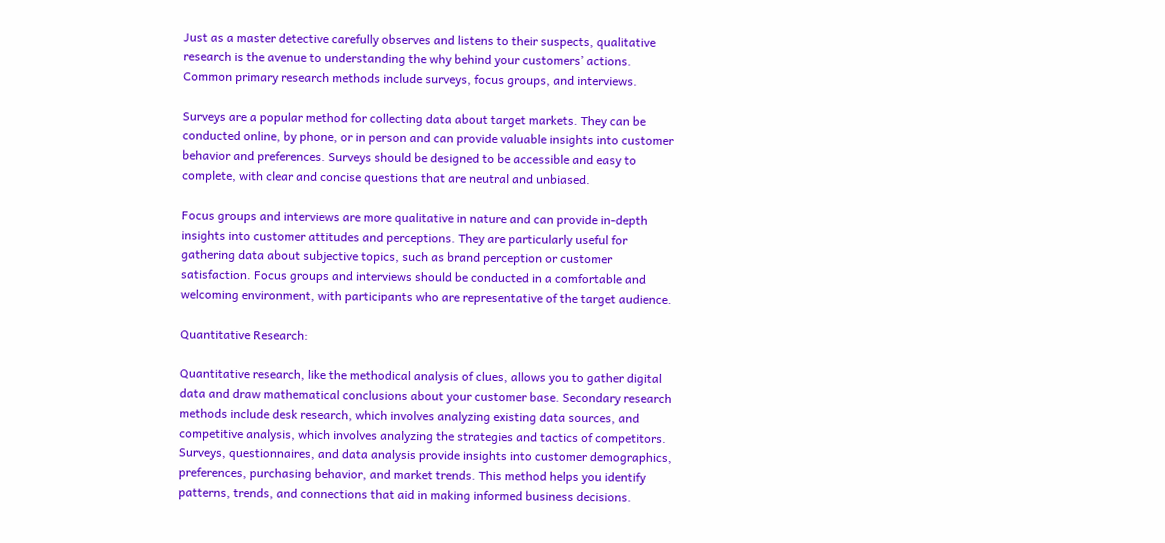Just as a master detective carefully observes and listens to their suspects, qualitative research is the avenue to understanding the why behind your customers’ actions. Common primary research methods include surveys, focus groups, and interviews.

Surveys are a popular method for collecting data about target markets. They can be conducted online, by phone, or in person and can provide valuable insights into customer behavior and preferences. Surveys should be designed to be accessible and easy to complete, with clear and concise questions that are neutral and unbiased.

Focus groups and interviews are more qualitative in nature and can provide in-depth insights into customer attitudes and perceptions. They are particularly useful for gathering data about subjective topics, such as brand perception or customer satisfaction. Focus groups and interviews should be conducted in a comfortable and welcoming environment, with participants who are representative of the target audience.

Quantitative Research:

Quantitative research, like the methodical analysis of clues, allows you to gather digital data and draw mathematical conclusions about your customer base. Secondary research methods include desk research, which involves analyzing existing data sources, and competitive analysis, which involves analyzing the strategies and tactics of competitors. Surveys, questionnaires, and data analysis provide insights into customer demographics, preferences, purchasing behavior, and market trends. This method helps you identify patterns, trends, and connections that aid in making informed business decisions.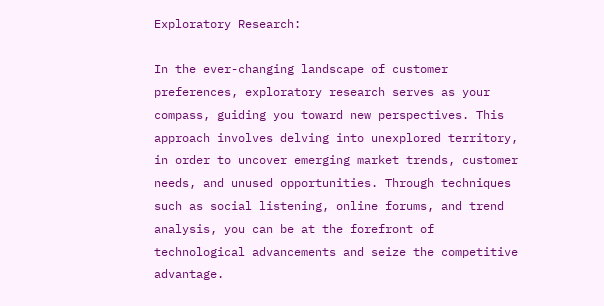Exploratory Research:

In the ever-changing landscape of customer preferences, exploratory research serves as your compass, guiding you toward new perspectives. This approach involves delving into unexplored territory, in order to uncover emerging market trends, customer needs, and unused opportunities. Through techniques such as social listening, online forums, and trend analysis, you can be at the forefront of technological advancements and seize the competitive advantage.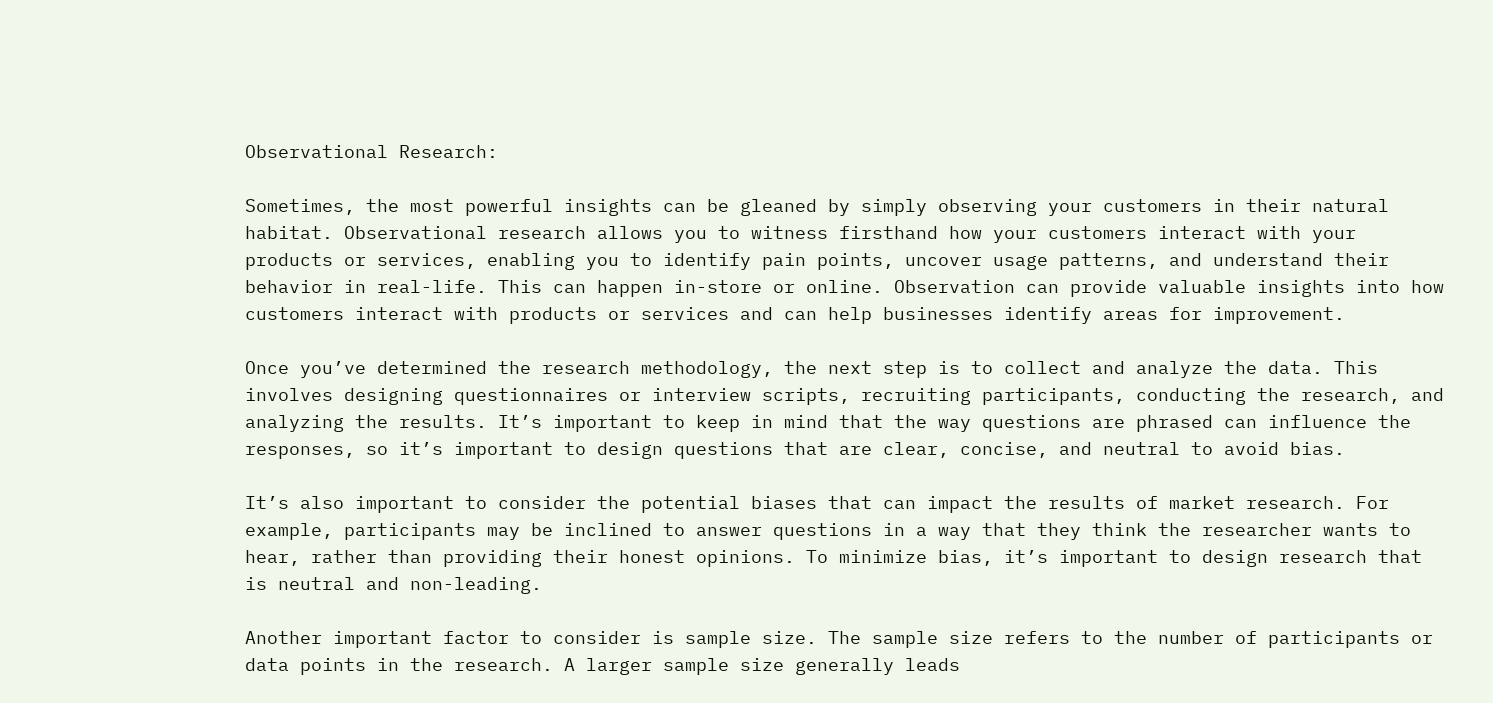Observational Research:

Sometimes, the most powerful insights can be gleaned by simply observing your customers in their natural habitat. Observational research allows you to witness firsthand how your customers interact with your products or services, enabling you to identify pain points, uncover usage patterns, and understand their behavior in real-life. This can happen in-store or online. Observation can provide valuable insights into how customers interact with products or services and can help businesses identify areas for improvement.

Once you’ve determined the research methodology, the next step is to collect and analyze the data. This involves designing questionnaires or interview scripts, recruiting participants, conducting the research, and analyzing the results. It’s important to keep in mind that the way questions are phrased can influence the responses, so it’s important to design questions that are clear, concise, and neutral to avoid bias.

It’s also important to consider the potential biases that can impact the results of market research. For example, participants may be inclined to answer questions in a way that they think the researcher wants to hear, rather than providing their honest opinions. To minimize bias, it’s important to design research that is neutral and non-leading.

Another important factor to consider is sample size. The sample size refers to the number of participants or data points in the research. A larger sample size generally leads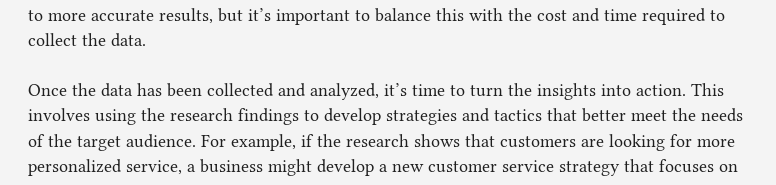to more accurate results, but it’s important to balance this with the cost and time required to collect the data.

Once the data has been collected and analyzed, it’s time to turn the insights into action. This involves using the research findings to develop strategies and tactics that better meet the needs of the target audience. For example, if the research shows that customers are looking for more personalized service, a business might develop a new customer service strategy that focuses on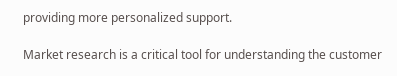providing more personalized support.

Market research is a critical tool for understanding the customer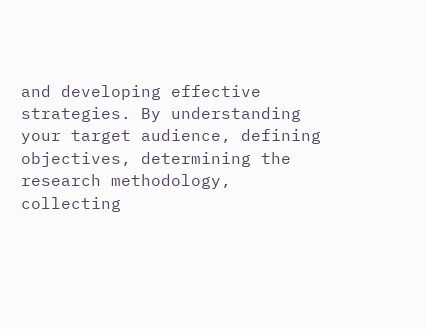and developing effective strategies. By understanding your target audience, defining objectives, determining the research methodology, collecting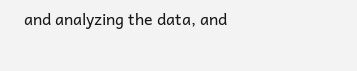and analyzing the data, and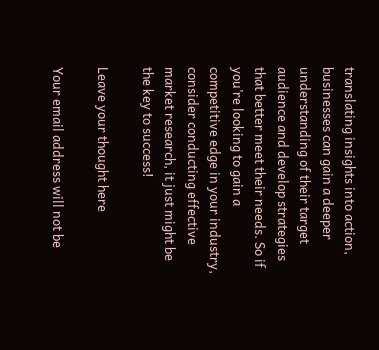translating insights into action, businesses can gain a deeper understanding of their target audience and develop strategies that better meet their needs. So if you’re looking to gain a competitive edge in your industry, consider conducting effective market research, it just might be the key to success!

Leave your thought here

Your email address will not be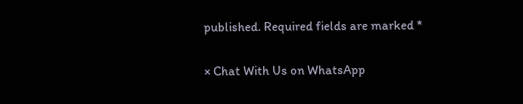published. Required fields are marked *

× Chat With Us on WhatsApp